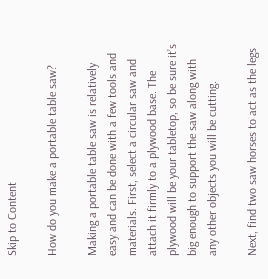Skip to Content

How do you make a portable table saw?

Making a portable table saw is relatively easy and can be done with a few tools and materials. First, select a circular saw and attach it firmly to a plywood base. The plywood will be your tabletop, so be sure it’s big enough to support the saw along with any other objects you will be cutting.

Next, find two saw horses to act as the legs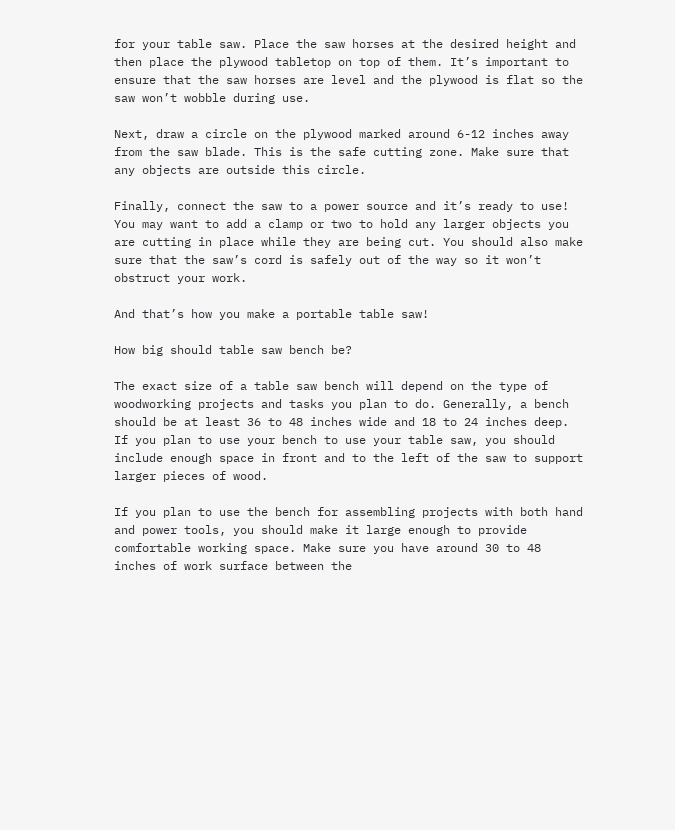for your table saw. Place the saw horses at the desired height and then place the plywood tabletop on top of them. It’s important to ensure that the saw horses are level and the plywood is flat so the saw won’t wobble during use.

Next, draw a circle on the plywood marked around 6-12 inches away from the saw blade. This is the safe cutting zone. Make sure that any objects are outside this circle.

Finally, connect the saw to a power source and it’s ready to use! You may want to add a clamp or two to hold any larger objects you are cutting in place while they are being cut. You should also make sure that the saw’s cord is safely out of the way so it won’t obstruct your work.

And that’s how you make a portable table saw!

How big should table saw bench be?

The exact size of a table saw bench will depend on the type of woodworking projects and tasks you plan to do. Generally, a bench should be at least 36 to 48 inches wide and 18 to 24 inches deep. If you plan to use your bench to use your table saw, you should include enough space in front and to the left of the saw to support larger pieces of wood.

If you plan to use the bench for assembling projects with both hand and power tools, you should make it large enough to provide comfortable working space. Make sure you have around 30 to 48 inches of work surface between the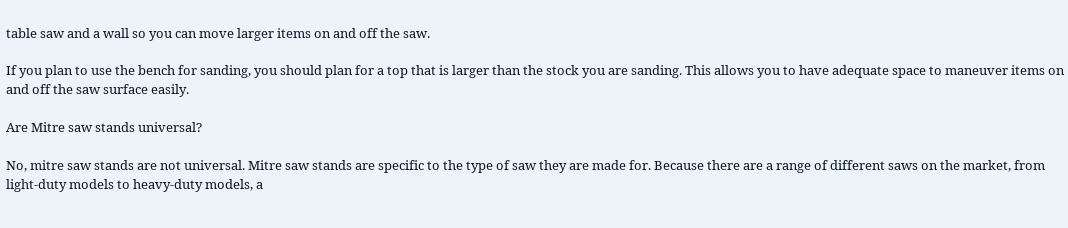table saw and a wall so you can move larger items on and off the saw.

If you plan to use the bench for sanding, you should plan for a top that is larger than the stock you are sanding. This allows you to have adequate space to maneuver items on and off the saw surface easily.

Are Mitre saw stands universal?

No, mitre saw stands are not universal. Mitre saw stands are specific to the type of saw they are made for. Because there are a range of different saws on the market, from light-duty models to heavy-duty models, a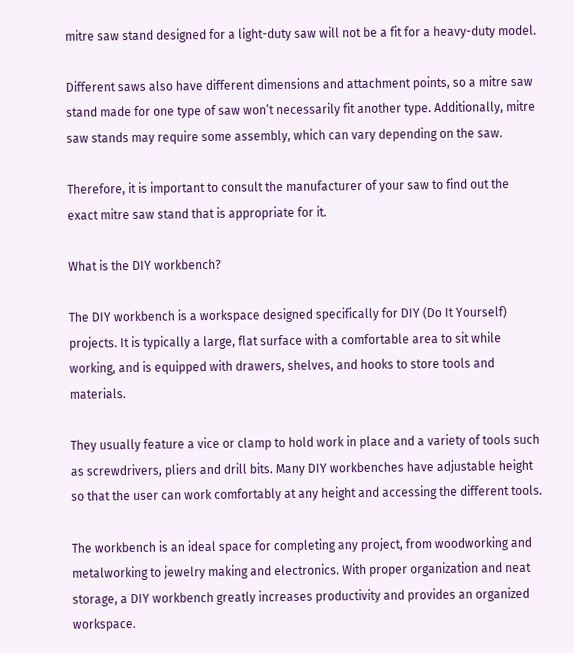mitre saw stand designed for a light-duty saw will not be a fit for a heavy-duty model.

Different saws also have different dimensions and attachment points, so a mitre saw stand made for one type of saw won’t necessarily fit another type. Additionally, mitre saw stands may require some assembly, which can vary depending on the saw.

Therefore, it is important to consult the manufacturer of your saw to find out the exact mitre saw stand that is appropriate for it.

What is the DIY workbench?

The DIY workbench is a workspace designed specifically for DIY (Do It Yourself) projects. It is typically a large, flat surface with a comfortable area to sit while working, and is equipped with drawers, shelves, and hooks to store tools and materials.

They usually feature a vice or clamp to hold work in place and a variety of tools such as screwdrivers, pliers and drill bits. Many DIY workbenches have adjustable height so that the user can work comfortably at any height and accessing the different tools.

The workbench is an ideal space for completing any project, from woodworking and metalworking to jewelry making and electronics. With proper organization and neat storage, a DIY workbench greatly increases productivity and provides an organized workspace.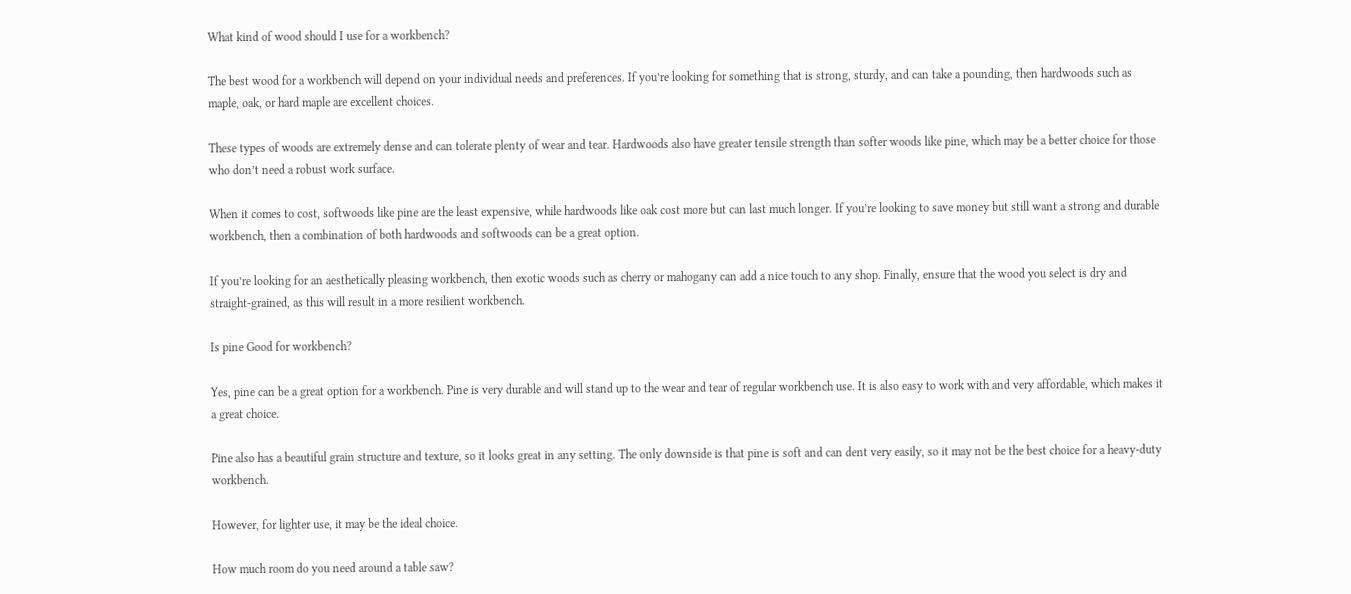What kind of wood should I use for a workbench?

The best wood for a workbench will depend on your individual needs and preferences. If you’re looking for something that is strong, sturdy, and can take a pounding, then hardwoods such as maple, oak, or hard maple are excellent choices.

These types of woods are extremely dense and can tolerate plenty of wear and tear. Hardwoods also have greater tensile strength than softer woods like pine, which may be a better choice for those who don’t need a robust work surface.

When it comes to cost, softwoods like pine are the least expensive, while hardwoods like oak cost more but can last much longer. If you’re looking to save money but still want a strong and durable workbench, then a combination of both hardwoods and softwoods can be a great option.

If you’re looking for an aesthetically pleasing workbench, then exotic woods such as cherry or mahogany can add a nice touch to any shop. Finally, ensure that the wood you select is dry and straight-grained, as this will result in a more resilient workbench.

Is pine Good for workbench?

Yes, pine can be a great option for a workbench. Pine is very durable and will stand up to the wear and tear of regular workbench use. It is also easy to work with and very affordable, which makes it a great choice.

Pine also has a beautiful grain structure and texture, so it looks great in any setting. The only downside is that pine is soft and can dent very easily, so it may not be the best choice for a heavy-duty workbench.

However, for lighter use, it may be the ideal choice.

How much room do you need around a table saw?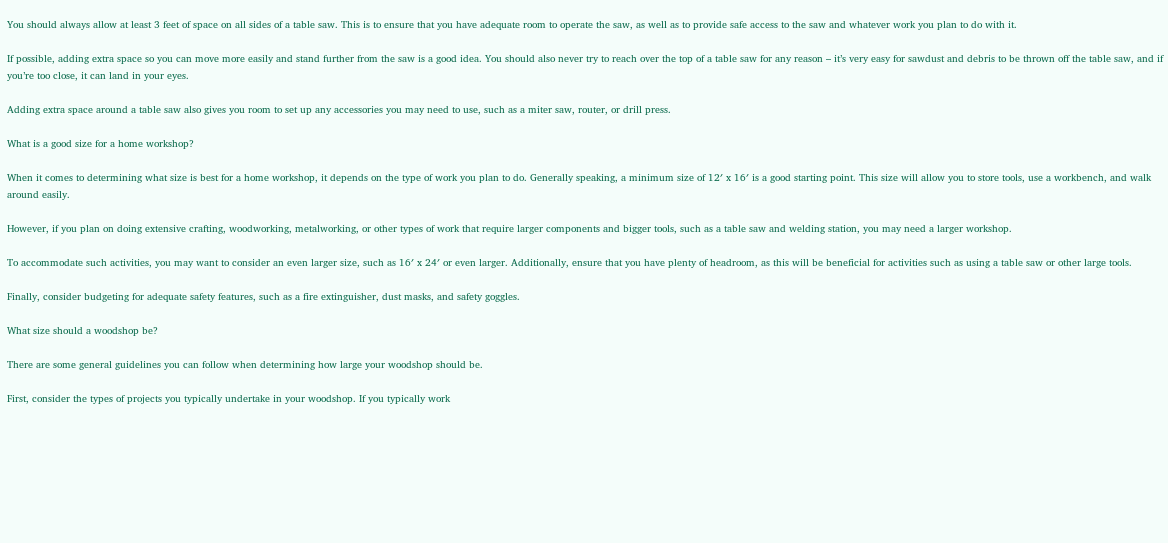You should always allow at least 3 feet of space on all sides of a table saw. This is to ensure that you have adequate room to operate the saw, as well as to provide safe access to the saw and whatever work you plan to do with it.

If possible, adding extra space so you can move more easily and stand further from the saw is a good idea. You should also never try to reach over the top of a table saw for any reason – it’s very easy for sawdust and debris to be thrown off the table saw, and if you’re too close, it can land in your eyes.

Adding extra space around a table saw also gives you room to set up any accessories you may need to use, such as a miter saw, router, or drill press.

What is a good size for a home workshop?

When it comes to determining what size is best for a home workshop, it depends on the type of work you plan to do. Generally speaking, a minimum size of 12′ x 16′ is a good starting point. This size will allow you to store tools, use a workbench, and walk around easily.

However, if you plan on doing extensive crafting, woodworking, metalworking, or other types of work that require larger components and bigger tools, such as a table saw and welding station, you may need a larger workshop.

To accommodate such activities, you may want to consider an even larger size, such as 16′ x 24′ or even larger. Additionally, ensure that you have plenty of headroom, as this will be beneficial for activities such as using a table saw or other large tools.

Finally, consider budgeting for adequate safety features, such as a fire extinguisher, dust masks, and safety goggles.

What size should a woodshop be?

There are some general guidelines you can follow when determining how large your woodshop should be.

First, consider the types of projects you typically undertake in your woodshop. If you typically work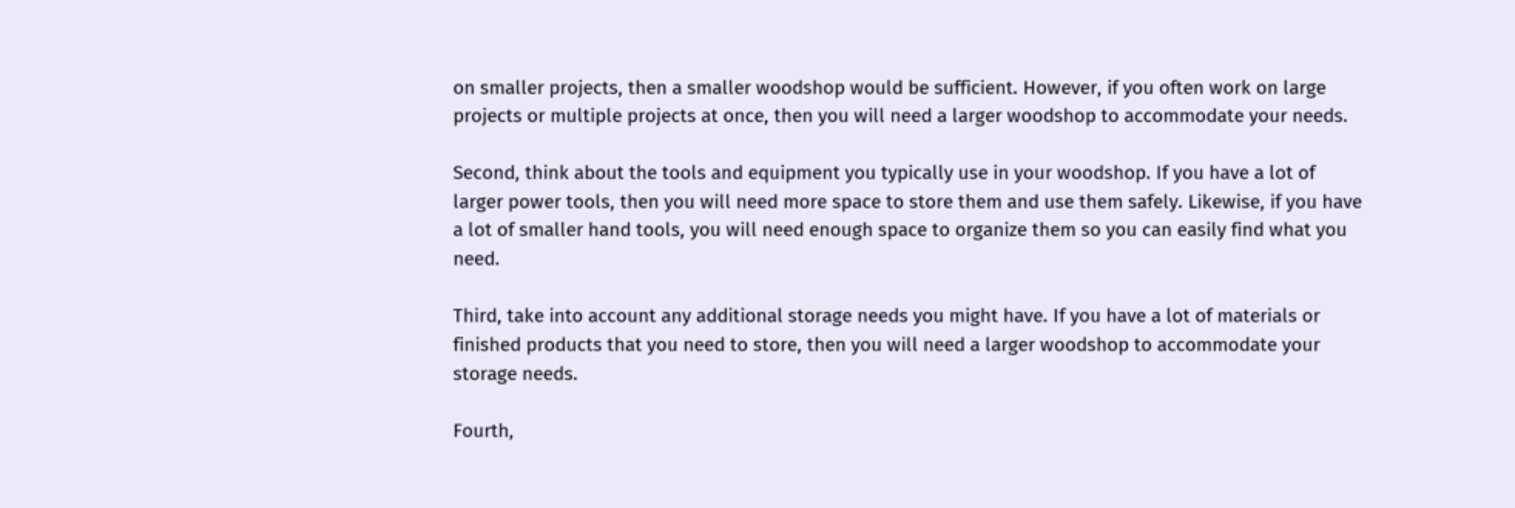on smaller projects, then a smaller woodshop would be sufficient. However, if you often work on large projects or multiple projects at once, then you will need a larger woodshop to accommodate your needs.

Second, think about the tools and equipment you typically use in your woodshop. If you have a lot of larger power tools, then you will need more space to store them and use them safely. Likewise, if you have a lot of smaller hand tools, you will need enough space to organize them so you can easily find what you need.

Third, take into account any additional storage needs you might have. If you have a lot of materials or finished products that you need to store, then you will need a larger woodshop to accommodate your storage needs.

Fourth,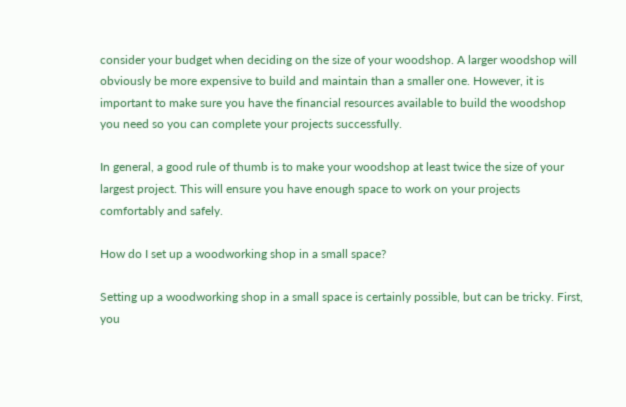consider your budget when deciding on the size of your woodshop. A larger woodshop will obviously be more expensive to build and maintain than a smaller one. However, it is important to make sure you have the financial resources available to build the woodshop you need so you can complete your projects successfully.

In general, a good rule of thumb is to make your woodshop at least twice the size of your largest project. This will ensure you have enough space to work on your projects comfortably and safely.

How do I set up a woodworking shop in a small space?

Setting up a woodworking shop in a small space is certainly possible, but can be tricky. First, you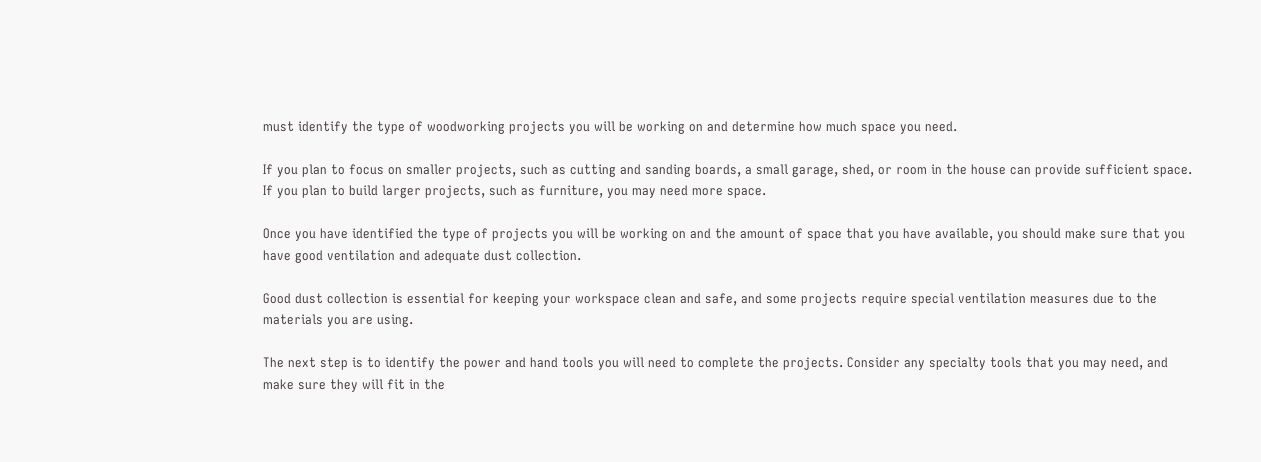must identify the type of woodworking projects you will be working on and determine how much space you need.

If you plan to focus on smaller projects, such as cutting and sanding boards, a small garage, shed, or room in the house can provide sufficient space. If you plan to build larger projects, such as furniture, you may need more space.

Once you have identified the type of projects you will be working on and the amount of space that you have available, you should make sure that you have good ventilation and adequate dust collection.

Good dust collection is essential for keeping your workspace clean and safe, and some projects require special ventilation measures due to the materials you are using.

The next step is to identify the power and hand tools you will need to complete the projects. Consider any specialty tools that you may need, and make sure they will fit in the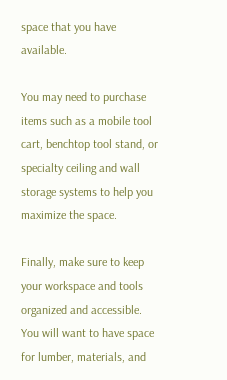space that you have available.

You may need to purchase items such as a mobile tool cart, benchtop tool stand, or specialty ceiling and wall storage systems to help you maximize the space.

Finally, make sure to keep your workspace and tools organized and accessible. You will want to have space for lumber, materials, and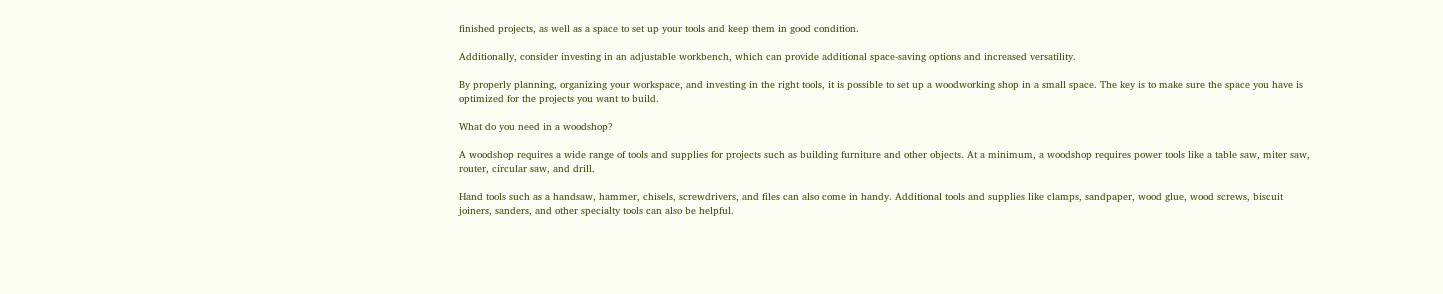finished projects, as well as a space to set up your tools and keep them in good condition.

Additionally, consider investing in an adjustable workbench, which can provide additional space-saving options and increased versatility.

By properly planning, organizing your workspace, and investing in the right tools, it is possible to set up a woodworking shop in a small space. The key is to make sure the space you have is optimized for the projects you want to build.

What do you need in a woodshop?

A woodshop requires a wide range of tools and supplies for projects such as building furniture and other objects. At a minimum, a woodshop requires power tools like a table saw, miter saw, router, circular saw, and drill.

Hand tools such as a handsaw, hammer, chisels, screwdrivers, and files can also come in handy. Additional tools and supplies like clamps, sandpaper, wood glue, wood screws, biscuit joiners, sanders, and other specialty tools can also be helpful.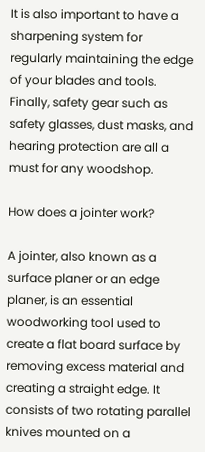It is also important to have a sharpening system for regularly maintaining the edge of your blades and tools. Finally, safety gear such as safety glasses, dust masks, and hearing protection are all a must for any woodshop.

How does a jointer work?

A jointer, also known as a surface planer or an edge planer, is an essential woodworking tool used to create a flat board surface by removing excess material and creating a straight edge. It consists of two rotating parallel knives mounted on a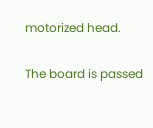motorized head.

The board is passed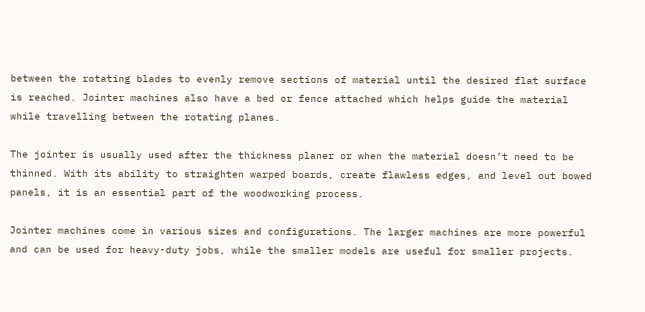between the rotating blades to evenly remove sections of material until the desired flat surface is reached. Jointer machines also have a bed or fence attached which helps guide the material while travelling between the rotating planes.

The jointer is usually used after the thickness planer or when the material doesn’t need to be thinned. With its ability to straighten warped boards, create flawless edges, and level out bowed panels, it is an essential part of the woodworking process.

Jointer machines come in various sizes and configurations. The larger machines are more powerful and can be used for heavy-duty jobs, while the smaller models are useful for smaller projects.